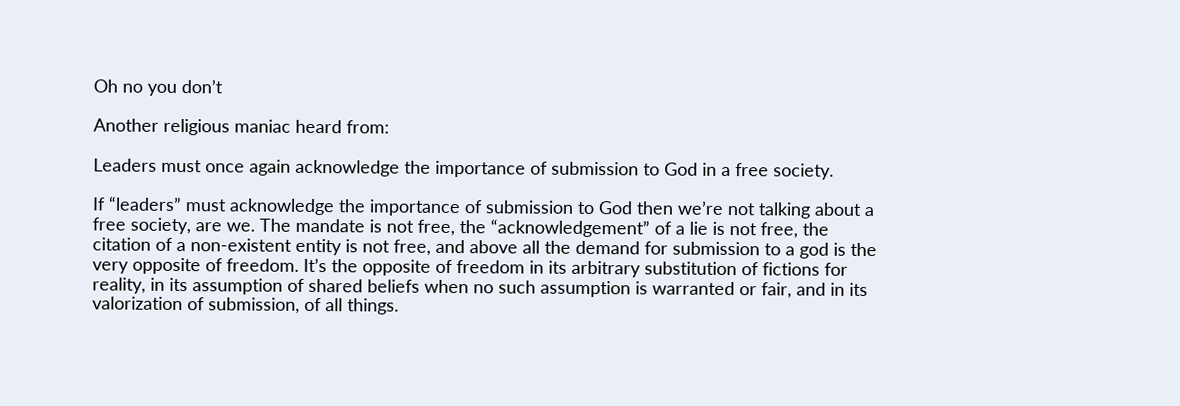Oh no you don’t

Another religious maniac heard from:

Leaders must once again acknowledge the importance of submission to God in a free society.

If “leaders” must acknowledge the importance of submission to God then we’re not talking about a free society, are we. The mandate is not free, the “acknowledgement” of a lie is not free, the citation of a non-existent entity is not free, and above all the demand for submission to a god is the very opposite of freedom. It’s the opposite of freedom in its arbitrary substitution of fictions for reality, in its assumption of shared beliefs when no such assumption is warranted or fair, and in its valorization of submission, of all things.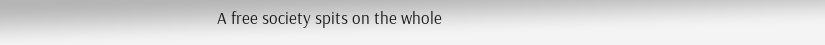A free society spits on the whole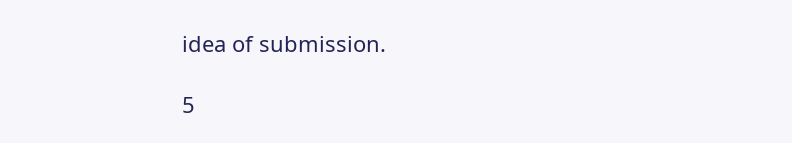idea of submission.

5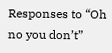Responses to “Oh no you don’t”